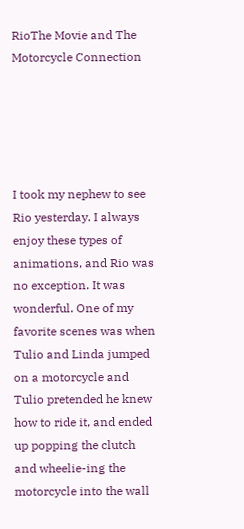RioThe Movie and The Motorcycle Connection





I took my nephew to see Rio yesterday. I always enjoy these types of animations, and Rio was no exception. It was wonderful. One of my favorite scenes was when Tulio and Linda jumped on a motorcycle and Tulio pretended he knew how to ride it, and ended up popping the clutch and wheelie-ing the motorcycle into the wall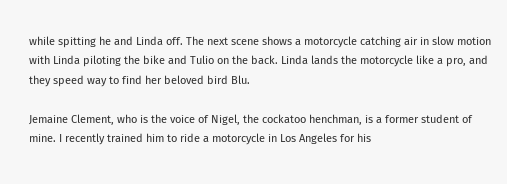while spitting he and Linda off. The next scene shows a motorcycle catching air in slow motion with Linda piloting the bike and Tulio on the back. Linda lands the motorcycle like a pro, and they speed way to find her beloved bird Blu.

Jemaine Clement, who is the voice of Nigel, the cockatoo henchman, is a former student of mine. I recently trained him to ride a motorcycle in Los Angeles for his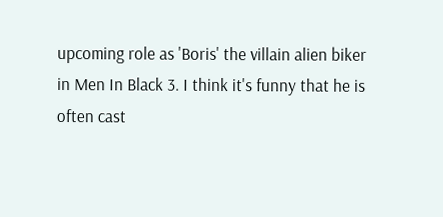upcoming role as 'Boris' the villain alien biker in Men In Black 3. I think it's funny that he is often cast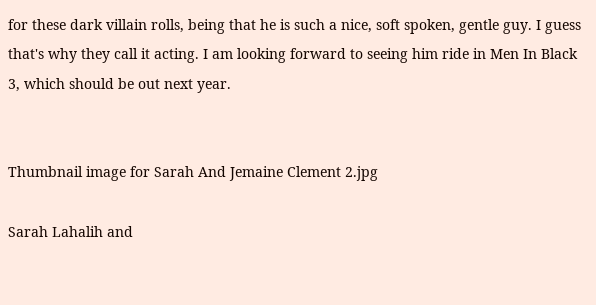for these dark villain rolls, being that he is such a nice, soft spoken, gentle guy. I guess that's why they call it acting. I am looking forward to seeing him ride in Men In Black 3, which should be out next year.


Thumbnail image for Sarah And Jemaine Clement 2.jpg

Sarah Lahalih and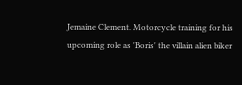Jemaine Clement. Motorcycle training for his upcoming role as 'Boris' the villain alien biker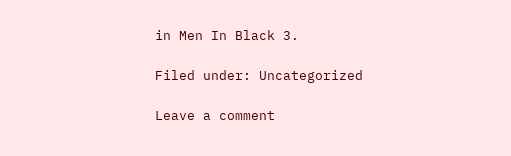in Men In Black 3.

Filed under: Uncategorized

Leave a comment